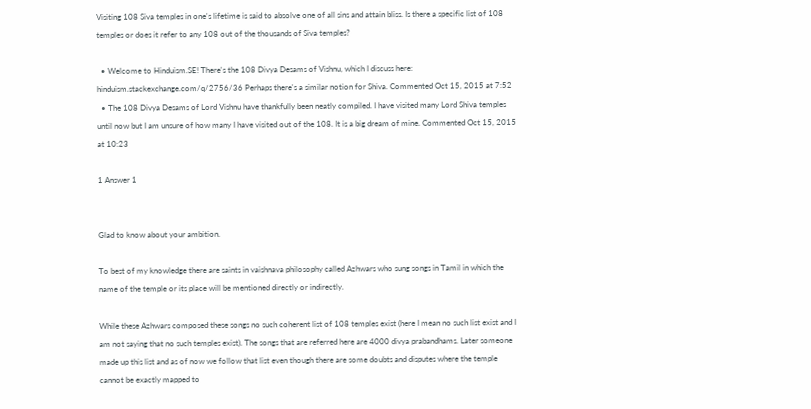Visiting 108 Siva temples in one's lifetime is said to absolve one of all sins and attain bliss. Is there a specific list of 108 temples or does it refer to any 108 out of the thousands of Siva temples?

  • Welcome to Hinduism.SE! There's the 108 Divya Desams of Vishnu, which I discuss here: hinduism.stackexchange.com/q/2756/36 Perhaps there's a similar notion for Shiva. Commented Oct 15, 2015 at 7:52
  • The 108 Divya Desams of Lord Vishnu have thankfully been neatly compiled. I have visited many Lord Shiva temples until now but I am unsure of how many I have visited out of the 108. It is a big dream of mine. Commented Oct 15, 2015 at 10:23

1 Answer 1


Glad to know about your ambition.

To best of my knowledge there are saints in vaishnava philosophy called Azhwars who sung songs in Tamil in which the name of the temple or its place will be mentioned directly or indirectly.

While these Azhwars composed these songs no such coherent list of 108 temples exist (here I mean no such list exist and I am not saying that no such temples exist). The songs that are referred here are 4000 divya prabandhams. Later someone made up this list and as of now we follow that list even though there are some doubts and disputes where the temple cannot be exactly mapped to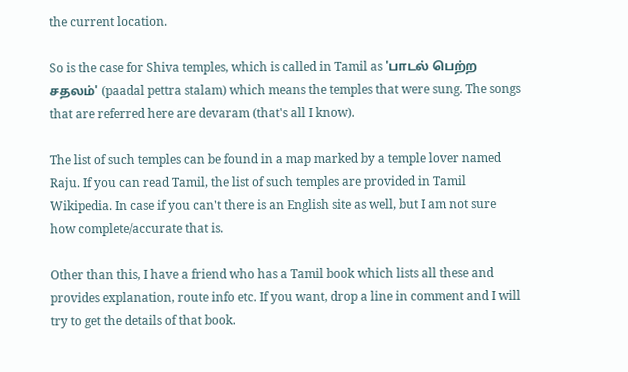the current location.

So is the case for Shiva temples, which is called in Tamil as 'பாடல் பெற்ற சதலம்' (paadal pettra stalam) which means the temples that were sung. The songs that are referred here are devaram (that's all I know).

The list of such temples can be found in a map marked by a temple lover named Raju. If you can read Tamil, the list of such temples are provided in Tamil Wikipedia. In case if you can't there is an English site as well, but I am not sure how complete/accurate that is.

Other than this, I have a friend who has a Tamil book which lists all these and provides explanation, route info etc. If you want, drop a line in comment and I will try to get the details of that book.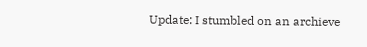Update: I stumbled on an archieve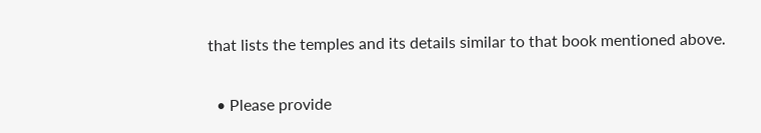that lists the temples and its details similar to that book mentioned above.

  • Please provide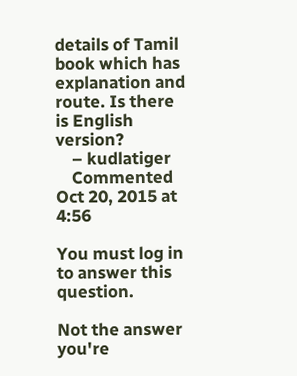details of Tamil book which has explanation and route. Is there is English version?
    – kudlatiger
    Commented Oct 20, 2015 at 4:56

You must log in to answer this question.

Not the answer you're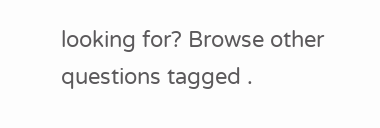looking for? Browse other questions tagged .